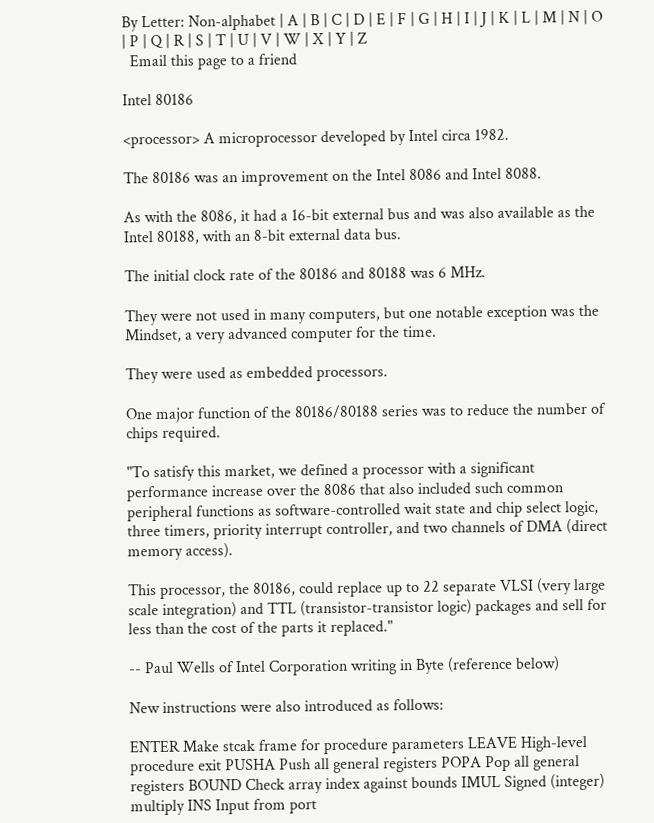By Letter: Non-alphabet | A | B | C | D | E | F | G | H | I | J | K | L | M | N | O | P | Q | R | S | T | U | V | W | X | Y | Z
  Email this page to a friend

Intel 80186

<processor> A microprocessor developed by Intel circa 1982.

The 80186 was an improvement on the Intel 8086 and Intel 8088.

As with the 8086, it had a 16-bit external bus and was also available as the Intel 80188, with an 8-bit external data bus.

The initial clock rate of the 80186 and 80188 was 6 MHz.

They were not used in many computers, but one notable exception was the Mindset, a very advanced computer for the time.

They were used as embedded processors.

One major function of the 80186/80188 series was to reduce the number of chips required.

"To satisfy this market, we defined a processor with a significant performance increase over the 8086 that also included such common peripheral functions as software-controlled wait state and chip select logic, three timers, priority interrupt controller, and two channels of DMA (direct memory access).

This processor, the 80186, could replace up to 22 separate VLSI (very large scale integration) and TTL (transistor-transistor logic) packages and sell for less than the cost of the parts it replaced."

-- Paul Wells of Intel Corporation writing in Byte (reference below)

New instructions were also introduced as follows:

ENTER Make stcak frame for procedure parameters LEAVE High-level procedure exit PUSHA Push all general registers POPA Pop all general registers BOUND Check array index against bounds IMUL Signed (integer) multiply INS Input from port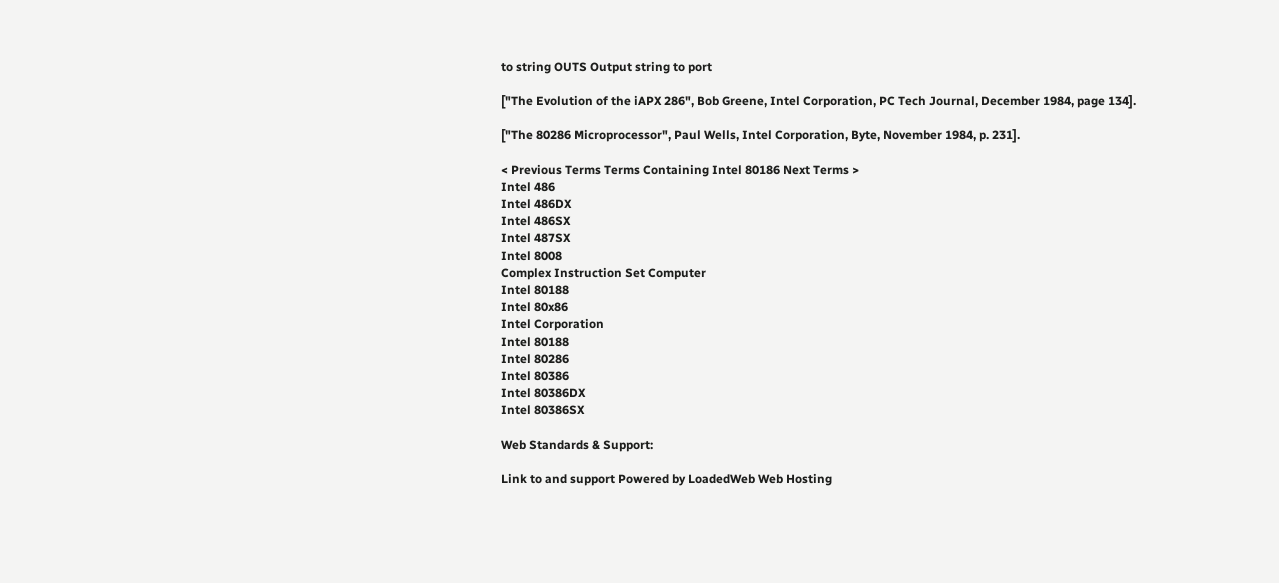to string OUTS Output string to port

["The Evolution of the iAPX 286", Bob Greene, Intel Corporation, PC Tech Journal, December 1984, page 134].

["The 80286 Microprocessor", Paul Wells, Intel Corporation, Byte, November 1984, p. 231].

< Previous Terms Terms Containing Intel 80186 Next Terms >
Intel 486
Intel 486DX
Intel 486SX
Intel 487SX
Intel 8008
Complex Instruction Set Computer
Intel 80188
Intel 80x86
Intel Corporation
Intel 80188
Intel 80286
Intel 80386
Intel 80386DX
Intel 80386SX

Web Standards & Support:

Link to and support Powered by LoadedWeb Web Hosting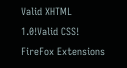Valid XHTML 1.0!Valid CSS! FireFox Extensions